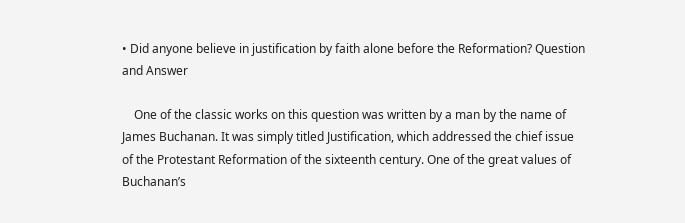• Did anyone believe in justification by faith alone before the Reformation? Question and Answer

    One of the classic works on this question was written by a man by the name of James Buchanan. It was simply titled Justification, which addressed the chief issue of the Protestant Reformation of the sixteenth century. One of the great values of Buchanan’s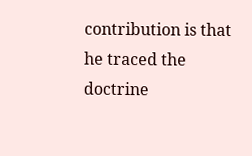contribution is that he traced the doctrine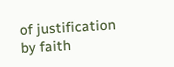of justification by faith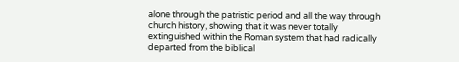alone through the patristic period and all the way through church history, showing that it was never totally extinguished within the Roman system that had radically departed from the biblical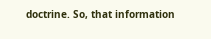doctrine. So, that information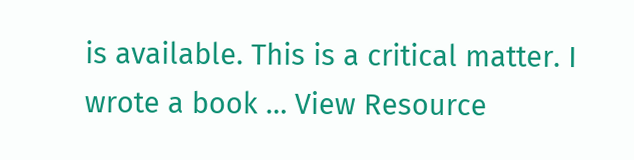is available. This is a critical matter. I wrote a book … View Resource